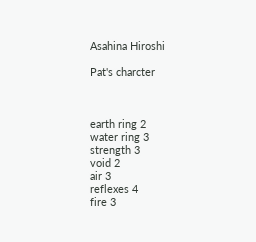Asahina Hiroshi

Pat's charcter



earth ring 2
water ring 3
strength 3
void 2
air 3
reflexes 4
fire 3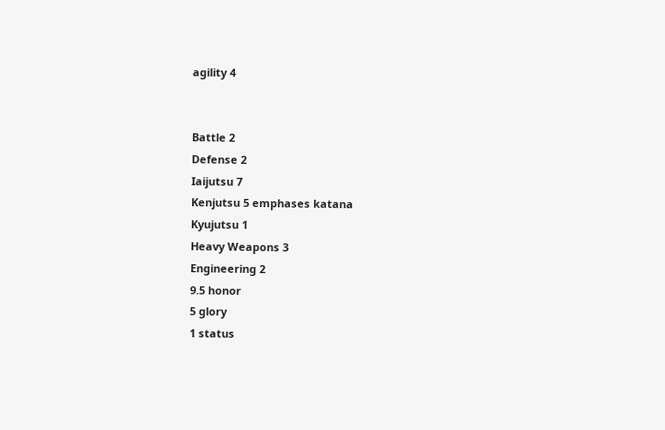agility 4


Battle 2
Defense 2
Iaijutsu 7
Kenjutsu 5 emphases katana
Kyujutsu 1
Heavy Weapons 3
Engineering 2
9.5 honor
5 glory
1 status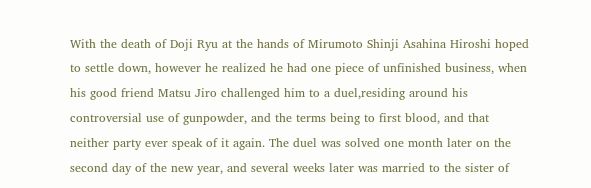With the death of Doji Ryu at the hands of Mirumoto Shinji Asahina Hiroshi hoped to settle down, however he realized he had one piece of unfinished business, when his good friend Matsu Jiro challenged him to a duel,residing around his controversial use of gunpowder, and the terms being to first blood, and that neither party ever speak of it again. The duel was solved one month later on the second day of the new year, and several weeks later was married to the sister of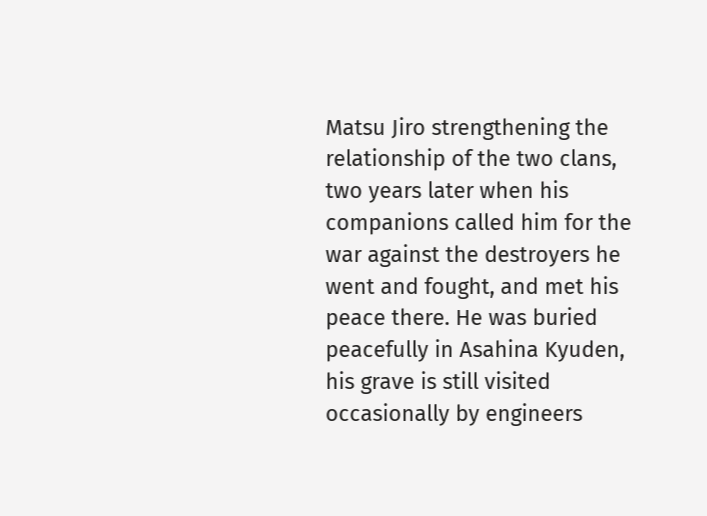Matsu Jiro strengthening the relationship of the two clans, two years later when his companions called him for the war against the destroyers he went and fought, and met his peace there. He was buried peacefully in Asahina Kyuden, his grave is still visited occasionally by engineers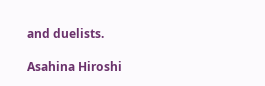and duelists.

Asahina Hiroshi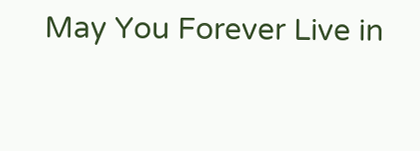May You Forever Live in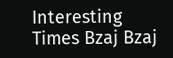Interesting Times Bzaj Bzaj